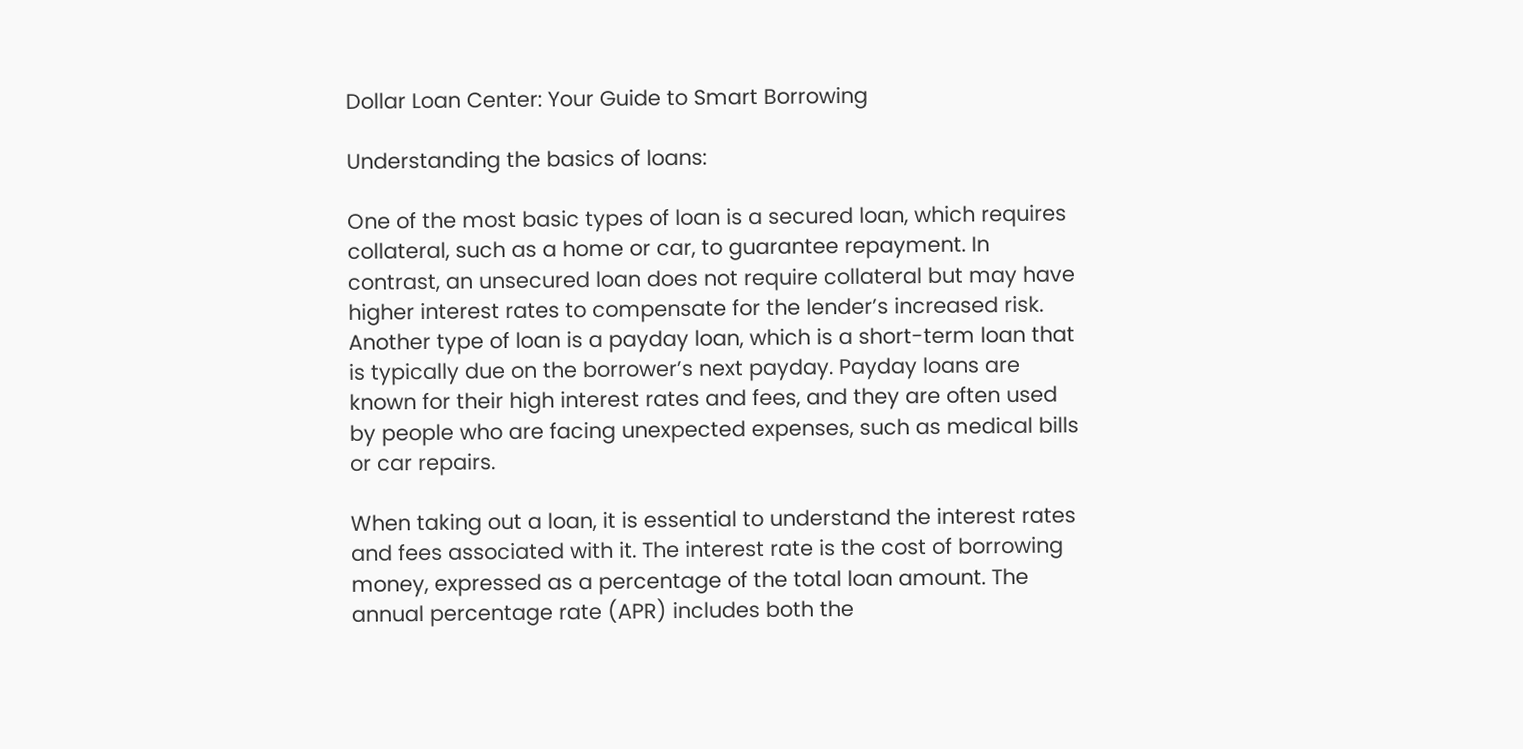Dollar Loan Center: Your Guide to Smart Borrowing

Understanding the basics of loans:

One of the most basic types of loan is a secured loan, which requires collateral, such as a home or car, to guarantee repayment. In contrast, an unsecured loan does not require collateral but may have higher interest rates to compensate for the lender’s increased risk. Another type of loan is a payday loan, which is a short-term loan that is typically due on the borrower’s next payday. Payday loans are known for their high interest rates and fees, and they are often used by people who are facing unexpected expenses, such as medical bills or car repairs.

When taking out a loan, it is essential to understand the interest rates and fees associated with it. The interest rate is the cost of borrowing money, expressed as a percentage of the total loan amount. The annual percentage rate (APR) includes both the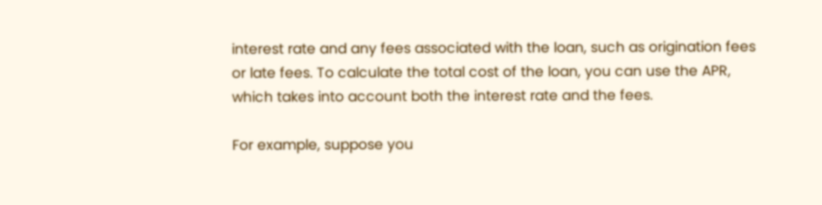interest rate and any fees associated with the loan, such as origination fees or late fees. To calculate the total cost of the loan, you can use the APR, which takes into account both the interest rate and the fees.

For example, suppose you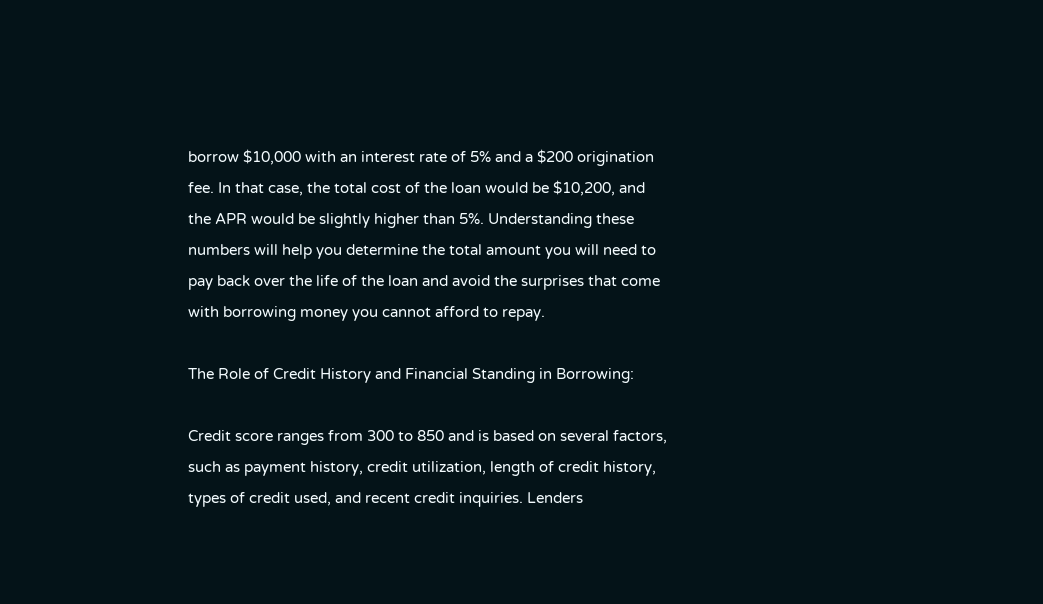borrow $10,000 with an interest rate of 5% and a $200 origination fee. In that case, the total cost of the loan would be $10,200, and the APR would be slightly higher than 5%. Understanding these numbers will help you determine the total amount you will need to pay back over the life of the loan and avoid the surprises that come with borrowing money you cannot afford to repay.

The Role of Credit History and Financial Standing in Borrowing:

Credit score ranges from 300 to 850 and is based on several factors, such as payment history, credit utilization, length of credit history, types of credit used, and recent credit inquiries. Lenders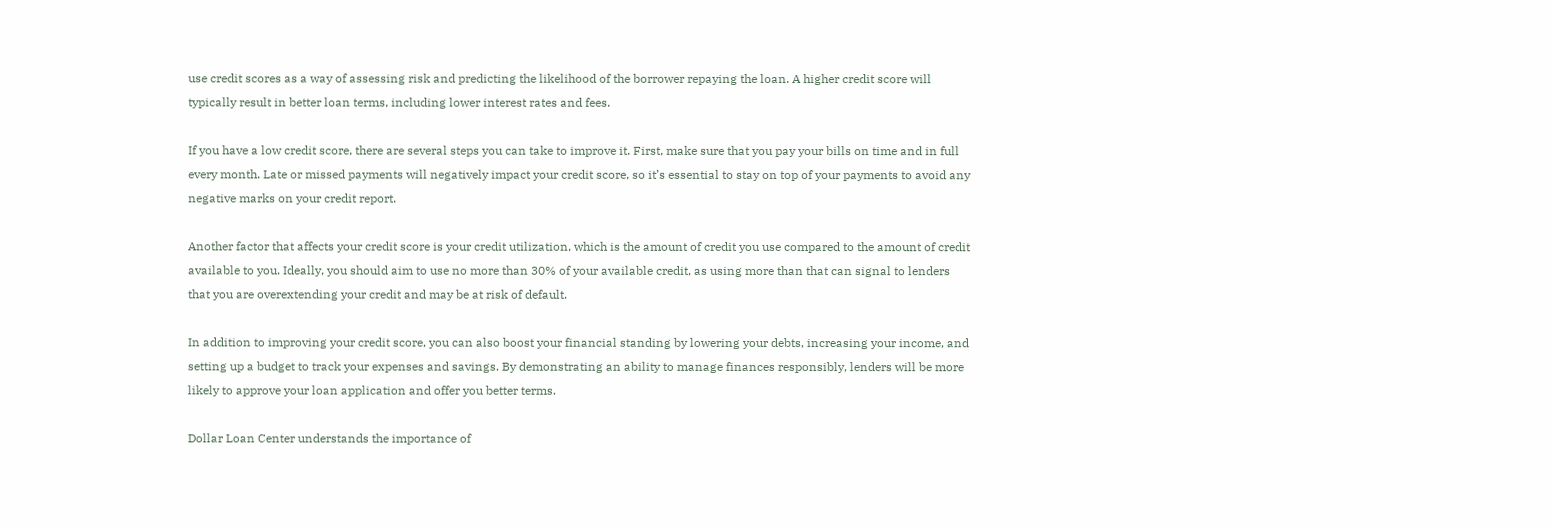use credit scores as a way of assessing risk and predicting the likelihood of the borrower repaying the loan. A higher credit score will typically result in better loan terms, including lower interest rates and fees.

If you have a low credit score, there are several steps you can take to improve it. First, make sure that you pay your bills on time and in full every month. Late or missed payments will negatively impact your credit score, so it’s essential to stay on top of your payments to avoid any negative marks on your credit report.

Another factor that affects your credit score is your credit utilization, which is the amount of credit you use compared to the amount of credit available to you. Ideally, you should aim to use no more than 30% of your available credit, as using more than that can signal to lenders that you are overextending your credit and may be at risk of default.

In addition to improving your credit score, you can also boost your financial standing by lowering your debts, increasing your income, and setting up a budget to track your expenses and savings. By demonstrating an ability to manage finances responsibly, lenders will be more likely to approve your loan application and offer you better terms.

Dollar Loan Center understands the importance of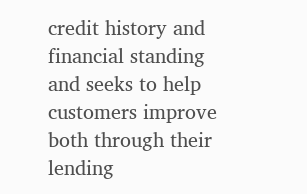credit history and financial standing and seeks to help customers improve both through their lending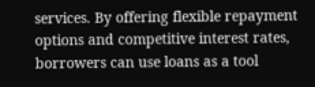services. By offering flexible repayment options and competitive interest rates, borrowers can use loans as a tool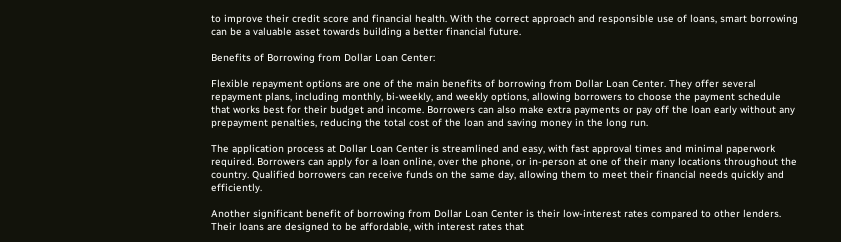to improve their credit score and financial health. With the correct approach and responsible use of loans, smart borrowing can be a valuable asset towards building a better financial future.

Benefits of Borrowing from Dollar Loan Center:

Flexible repayment options are one of the main benefits of borrowing from Dollar Loan Center. They offer several repayment plans, including monthly, bi-weekly, and weekly options, allowing borrowers to choose the payment schedule that works best for their budget and income. Borrowers can also make extra payments or pay off the loan early without any prepayment penalties, reducing the total cost of the loan and saving money in the long run.

The application process at Dollar Loan Center is streamlined and easy, with fast approval times and minimal paperwork required. Borrowers can apply for a loan online, over the phone, or in-person at one of their many locations throughout the country. Qualified borrowers can receive funds on the same day, allowing them to meet their financial needs quickly and efficiently.

Another significant benefit of borrowing from Dollar Loan Center is their low-interest rates compared to other lenders. Their loans are designed to be affordable, with interest rates that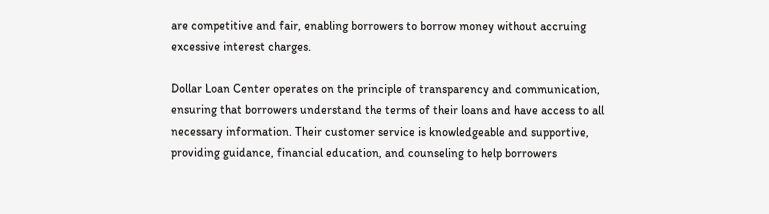are competitive and fair, enabling borrowers to borrow money without accruing excessive interest charges.

Dollar Loan Center operates on the principle of transparency and communication, ensuring that borrowers understand the terms of their loans and have access to all necessary information. Their customer service is knowledgeable and supportive, providing guidance, financial education, and counseling to help borrowers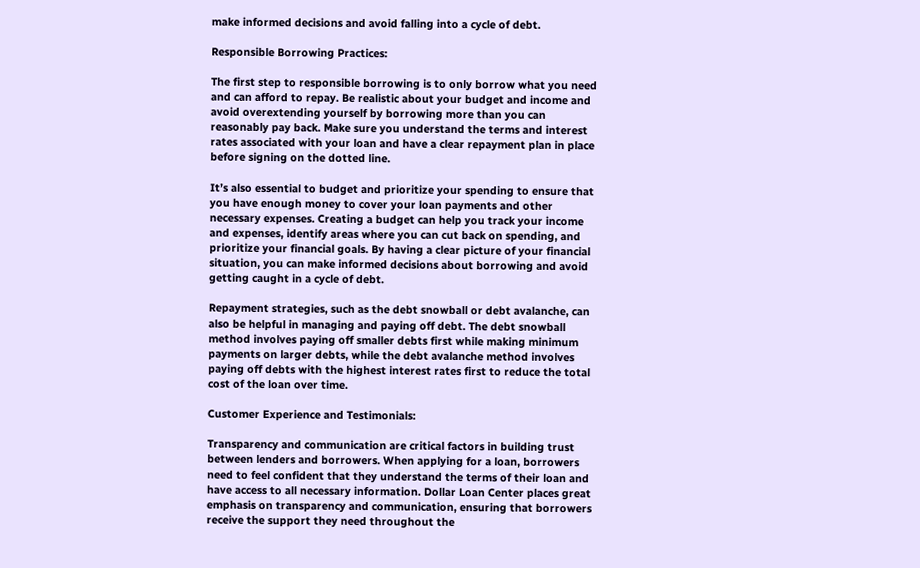make informed decisions and avoid falling into a cycle of debt.

Responsible Borrowing Practices:

The first step to responsible borrowing is to only borrow what you need and can afford to repay. Be realistic about your budget and income and avoid overextending yourself by borrowing more than you can reasonably pay back. Make sure you understand the terms and interest rates associated with your loan and have a clear repayment plan in place before signing on the dotted line.

It’s also essential to budget and prioritize your spending to ensure that you have enough money to cover your loan payments and other necessary expenses. Creating a budget can help you track your income and expenses, identify areas where you can cut back on spending, and prioritize your financial goals. By having a clear picture of your financial situation, you can make informed decisions about borrowing and avoid getting caught in a cycle of debt.

Repayment strategies, such as the debt snowball or debt avalanche, can also be helpful in managing and paying off debt. The debt snowball method involves paying off smaller debts first while making minimum payments on larger debts, while the debt avalanche method involves paying off debts with the highest interest rates first to reduce the total cost of the loan over time.

Customer Experience and Testimonials:

Transparency and communication are critical factors in building trust between lenders and borrowers. When applying for a loan, borrowers need to feel confident that they understand the terms of their loan and have access to all necessary information. Dollar Loan Center places great emphasis on transparency and communication, ensuring that borrowers receive the support they need throughout the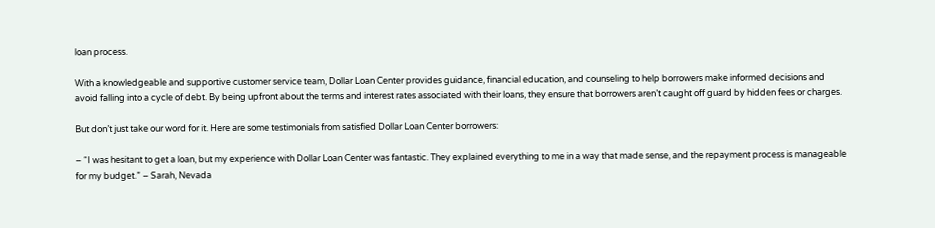loan process.

With a knowledgeable and supportive customer service team, Dollar Loan Center provides guidance, financial education, and counseling to help borrowers make informed decisions and avoid falling into a cycle of debt. By being upfront about the terms and interest rates associated with their loans, they ensure that borrowers aren’t caught off guard by hidden fees or charges.

But don’t just take our word for it. Here are some testimonials from satisfied Dollar Loan Center borrowers:

– “I was hesitant to get a loan, but my experience with Dollar Loan Center was fantastic. They explained everything to me in a way that made sense, and the repayment process is manageable for my budget.” – Sarah, Nevada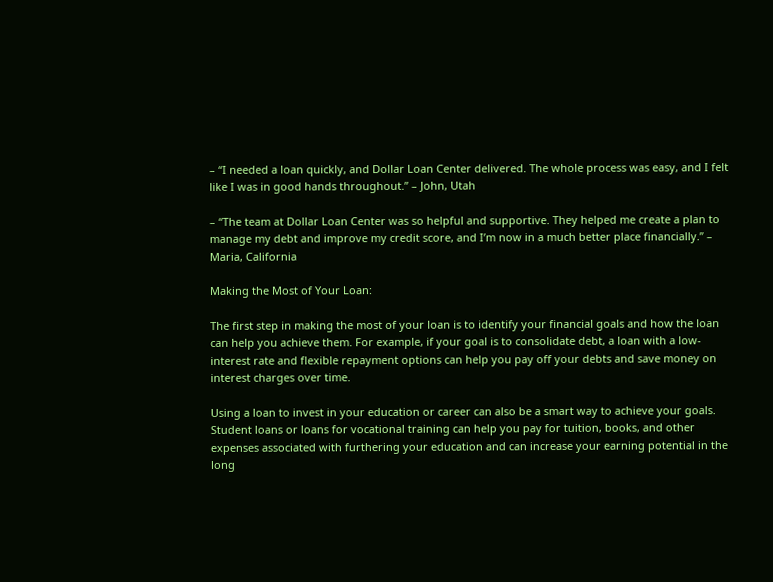– “I needed a loan quickly, and Dollar Loan Center delivered. The whole process was easy, and I felt like I was in good hands throughout.” – John, Utah

– “The team at Dollar Loan Center was so helpful and supportive. They helped me create a plan to manage my debt and improve my credit score, and I’m now in a much better place financially.” – Maria, California

Making the Most of Your Loan:

The first step in making the most of your loan is to identify your financial goals and how the loan can help you achieve them. For example, if your goal is to consolidate debt, a loan with a low-interest rate and flexible repayment options can help you pay off your debts and save money on interest charges over time.

Using a loan to invest in your education or career can also be a smart way to achieve your goals. Student loans or loans for vocational training can help you pay for tuition, books, and other expenses associated with furthering your education and can increase your earning potential in the long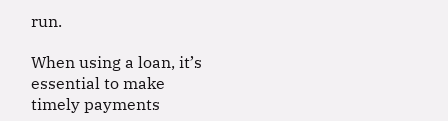run.

When using a loan, it’s essential to make timely payments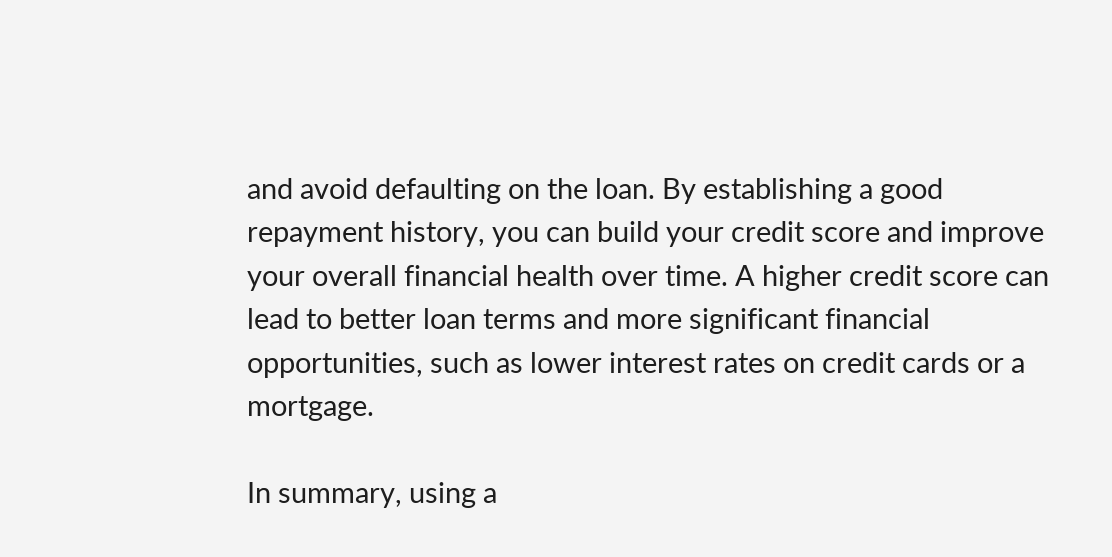and avoid defaulting on the loan. By establishing a good repayment history, you can build your credit score and improve your overall financial health over time. A higher credit score can lead to better loan terms and more significant financial opportunities, such as lower interest rates on credit cards or a mortgage.

In summary, using a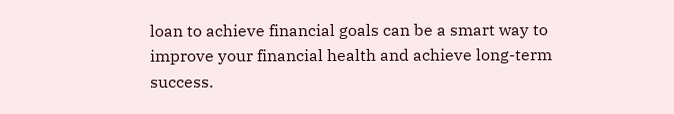loan to achieve financial goals can be a smart way to improve your financial health and achieve long-term success.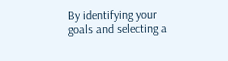By identifying your goals and selecting a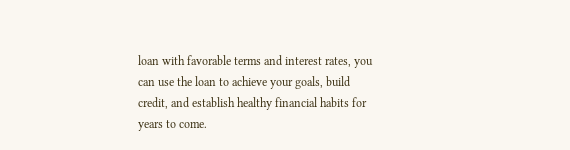loan with favorable terms and interest rates, you can use the loan to achieve your goals, build credit, and establish healthy financial habits for years to come.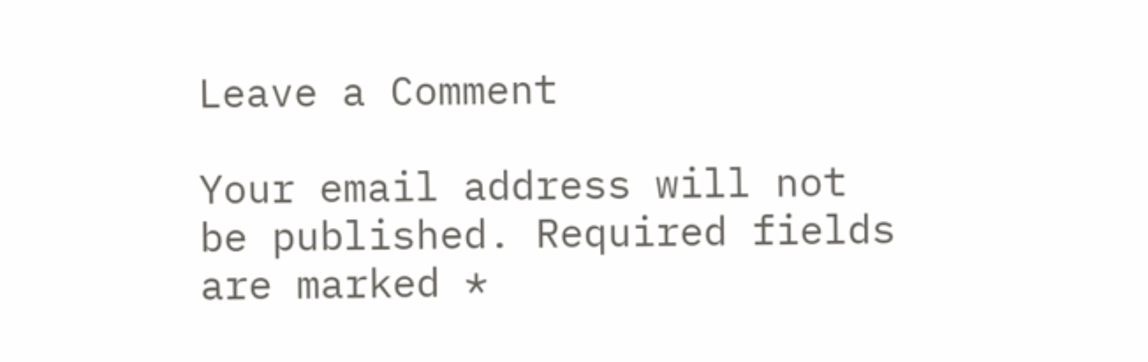Leave a Comment

Your email address will not be published. Required fields are marked *